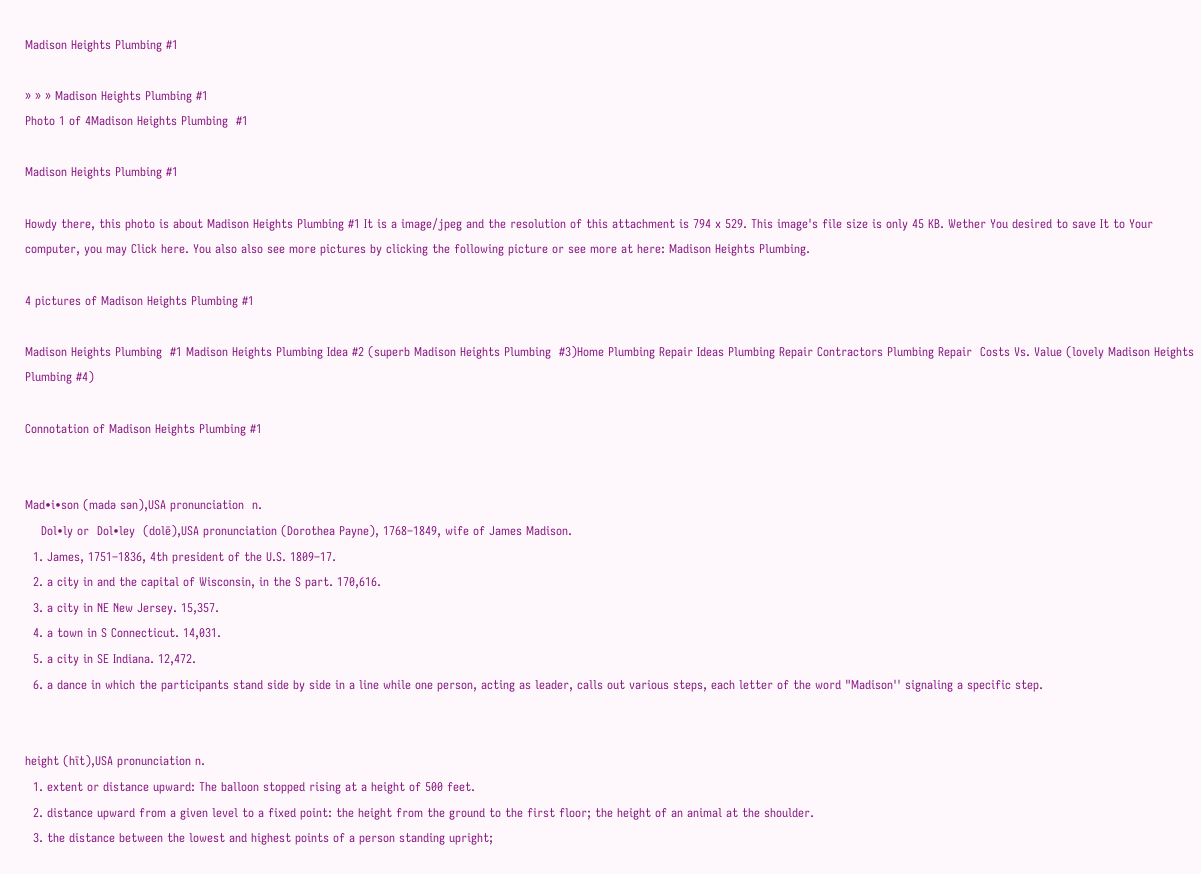Madison Heights Plumbing #1

» » » Madison Heights Plumbing #1
Photo 1 of 4Madison Heights Plumbing  #1

Madison Heights Plumbing #1

Howdy there, this photo is about Madison Heights Plumbing #1 It is a image/jpeg and the resolution of this attachment is 794 x 529. This image's file size is only 45 KB. Wether You desired to save It to Your computer, you may Click here. You also also see more pictures by clicking the following picture or see more at here: Madison Heights Plumbing.

4 pictures of Madison Heights Plumbing #1

Madison Heights Plumbing  #1 Madison Heights Plumbing Idea #2 (superb Madison Heights Plumbing  #3)Home Plumbing Repair Ideas Plumbing Repair Contractors Plumbing Repair  Costs Vs. Value (lovely Madison Heights Plumbing #4)

Connotation of Madison Heights Plumbing #1


Mad•i•son (madə sən),USA pronunciation  n.
    Dol•ly or  Dol•ley  (dolē),USA pronunciation (Dorothea Payne), 1768–1849, wife of James Madison.
  1. James, 1751–1836, 4th president of the U.S. 1809–17.
  2. a city in and the capital of Wisconsin, in the S part. 170,616.
  3. a city in NE New Jersey. 15,357.
  4. a town in S Connecticut. 14,031.
  5. a city in SE Indiana. 12,472.
  6. a dance in which the participants stand side by side in a line while one person, acting as leader, calls out various steps, each letter of the word "Madison'' signaling a specific step.


height (hīt),USA pronunciation n.
  1. extent or distance upward: The balloon stopped rising at a height of 500 feet.
  2. distance upward from a given level to a fixed point: the height from the ground to the first floor; the height of an animal at the shoulder.
  3. the distance between the lowest and highest points of a person standing upright;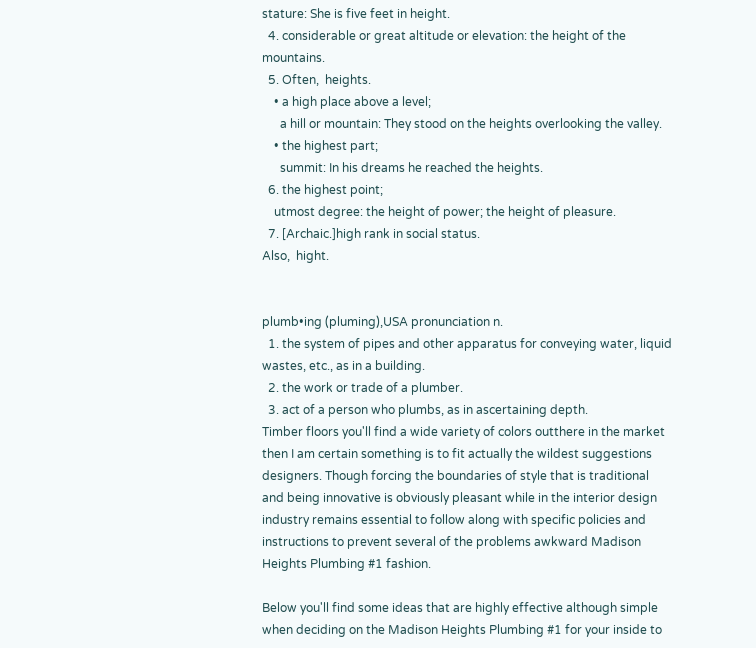stature: She is five feet in height.
  4. considerable or great altitude or elevation: the height of the mountains.
  5. Often,  heights.
    • a high place above a level;
      a hill or mountain: They stood on the heights overlooking the valley.
    • the highest part;
      summit: In his dreams he reached the heights.
  6. the highest point;
    utmost degree: the height of power; the height of pleasure.
  7. [Archaic.]high rank in social status.
Also,  hight.


plumb•ing (pluming),USA pronunciation n.
  1. the system of pipes and other apparatus for conveying water, liquid wastes, etc., as in a building.
  2. the work or trade of a plumber.
  3. act of a person who plumbs, as in ascertaining depth.
Timber floors you'll find a wide variety of colors outthere in the market then I am certain something is to fit actually the wildest suggestions designers. Though forcing the boundaries of style that is traditional and being innovative is obviously pleasant while in the interior design industry remains essential to follow along with specific policies and instructions to prevent several of the problems awkward Madison Heights Plumbing #1 fashion.

Below you'll find some ideas that are highly effective although simple when deciding on the Madison Heights Plumbing #1 for your inside to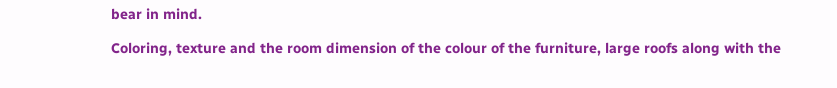bear in mind.

Coloring, texture and the room dimension of the colour of the furniture, large roofs along with the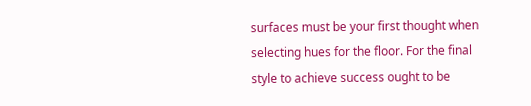surfaces must be your first thought when selecting hues for the floor. For the final style to achieve success ought to be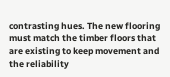contrasting hues. The new flooring must match the timber floors that are existing to keep movement and the reliability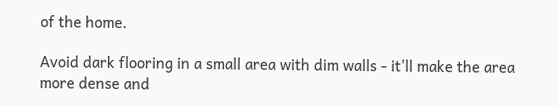of the home.

Avoid dark flooring in a small area with dim walls - it'll make the area more dense and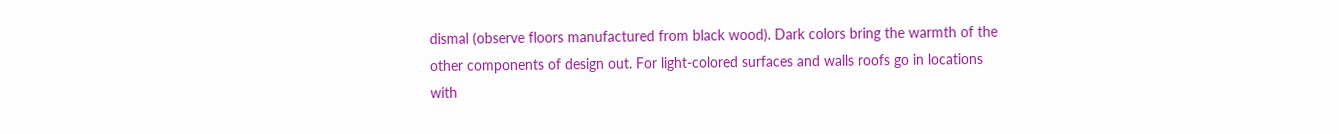dismal (observe floors manufactured from black wood). Dark colors bring the warmth of the other components of design out. For light-colored surfaces and walls roofs go in locations with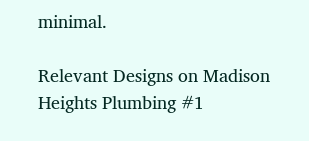minimal.

Relevant Designs on Madison Heights Plumbing #1